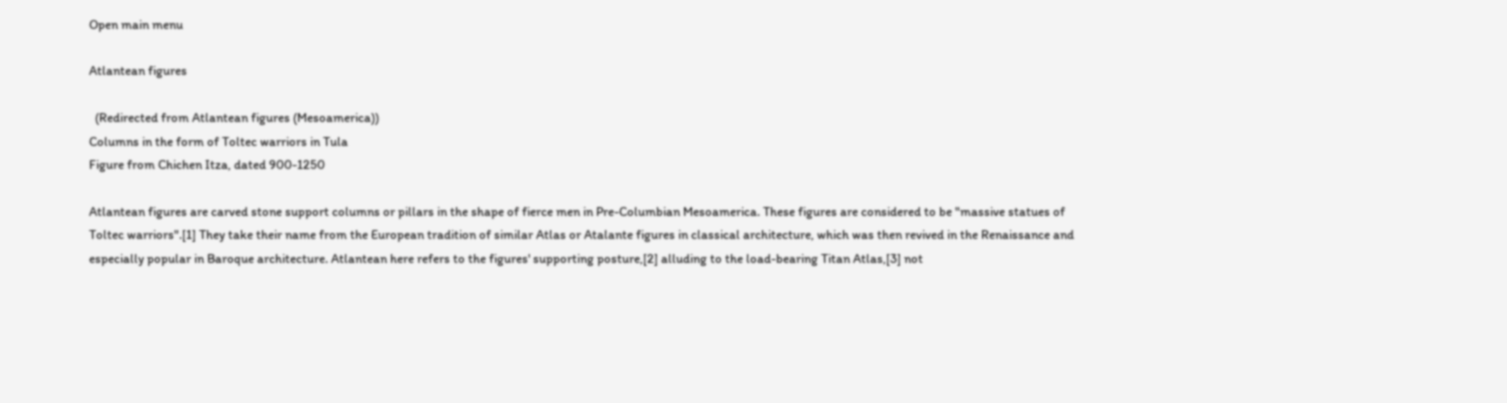Open main menu

Atlantean figures

  (Redirected from Atlantean figures (Mesoamerica))
Columns in the form of Toltec warriors in Tula
Figure from Chichen Itza, dated 900-1250

Atlantean figures are carved stone support columns or pillars in the shape of fierce men in Pre-Columbian Mesoamerica. These figures are considered to be "massive statues of Toltec warriors".[1] They take their name from the European tradition of similar Atlas or Atalante figures in classical architecture, which was then revived in the Renaissance and especially popular in Baroque architecture. Atlantean here refers to the figures' supporting posture,[2] alluding to the load-bearing Titan Atlas,[3] not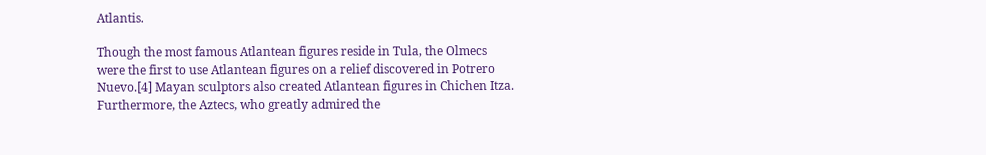Atlantis.

Though the most famous Atlantean figures reside in Tula, the Olmecs were the first to use Atlantean figures on a relief discovered in Potrero Nuevo.[4] Mayan sculptors also created Atlantean figures in Chichen Itza. Furthermore, the Aztecs, who greatly admired the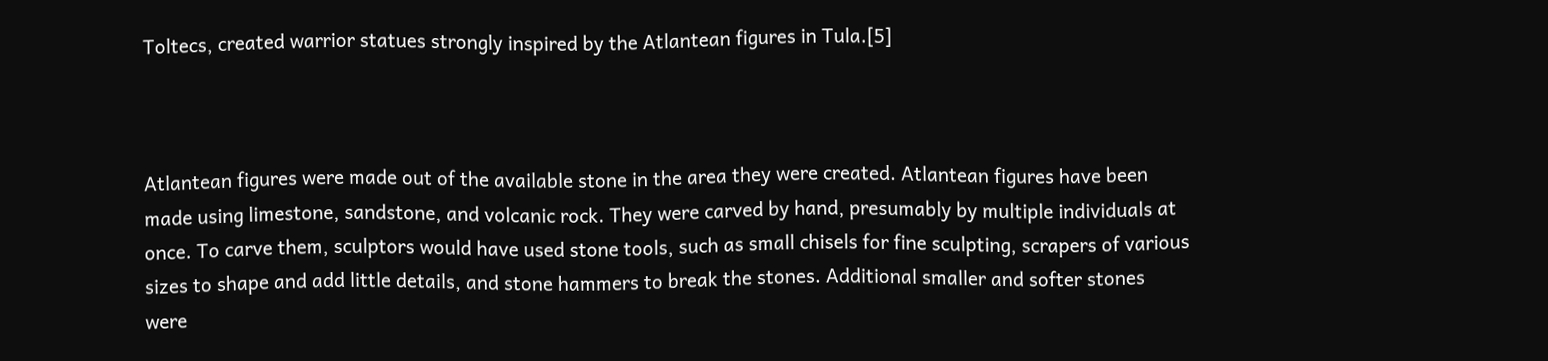Toltecs, created warrior statues strongly inspired by the Atlantean figures in Tula.[5]



Atlantean figures were made out of the available stone in the area they were created. Atlantean figures have been made using limestone, sandstone, and volcanic rock. They were carved by hand, presumably by multiple individuals at once. To carve them, sculptors would have used stone tools, such as small chisels for fine sculpting, scrapers of various sizes to shape and add little details, and stone hammers to break the stones. Additional smaller and softer stones were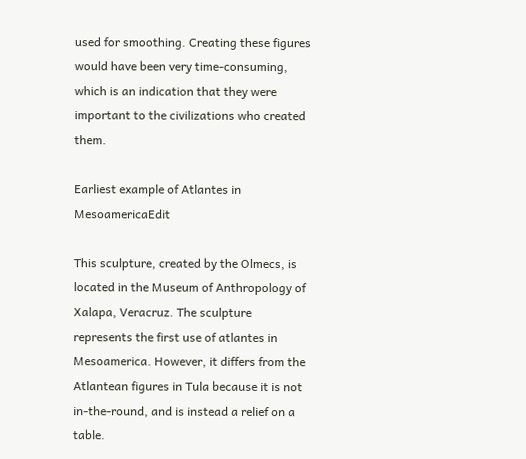used for smoothing. Creating these figures would have been very time-consuming, which is an indication that they were important to the civilizations who created them.

Earliest example of Atlantes in MesoamericaEdit

This sculpture, created by the Olmecs, is located in the Museum of Anthropology of Xalapa, Veracruz. The sculpture represents the first use of atlantes in Mesoamerica. However, it differs from the Atlantean figures in Tula because it is not in-the-round, and is instead a relief on a table.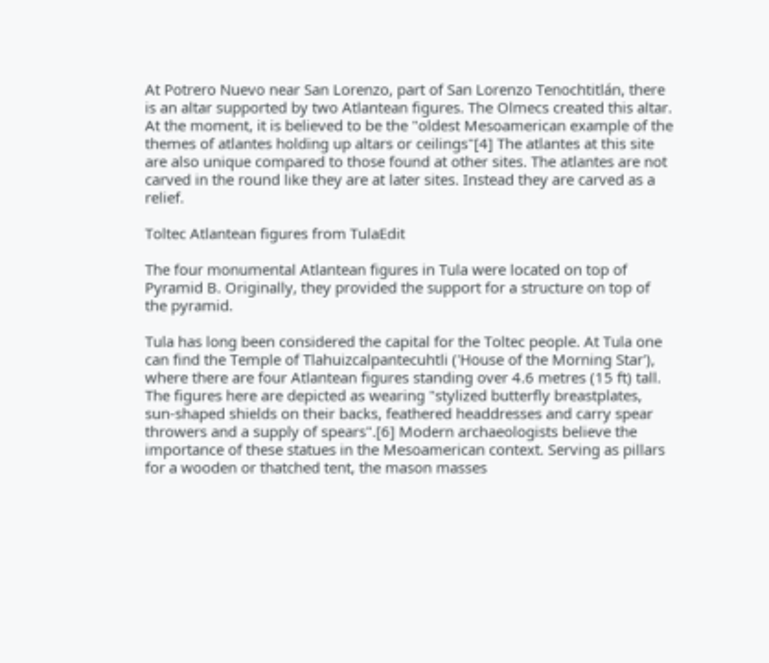At Potrero Nuevo near San Lorenzo, part of San Lorenzo Tenochtitlán, there is an altar supported by two Atlantean figures. The Olmecs created this altar. At the moment, it is believed to be the "oldest Mesoamerican example of the themes of atlantes holding up altars or ceilings"[4] The atlantes at this site are also unique compared to those found at other sites. The atlantes are not carved in the round like they are at later sites. Instead they are carved as a relief.

Toltec Atlantean figures from TulaEdit

The four monumental Atlantean figures in Tula were located on top of Pyramid B. Originally, they provided the support for a structure on top of the pyramid.

Tula has long been considered the capital for the Toltec people. At Tula one can find the Temple of Tlahuizcalpantecuhtli ('House of the Morning Star'), where there are four Atlantean figures standing over 4.6 metres (15 ft) tall. The figures here are depicted as wearing "stylized butterfly breastplates, sun-shaped shields on their backs, feathered headdresses and carry spear throwers and a supply of spears".[6] Modern archaeologists believe the importance of these statues in the Mesoamerican context. Serving as pillars for a wooden or thatched tent, the mason masses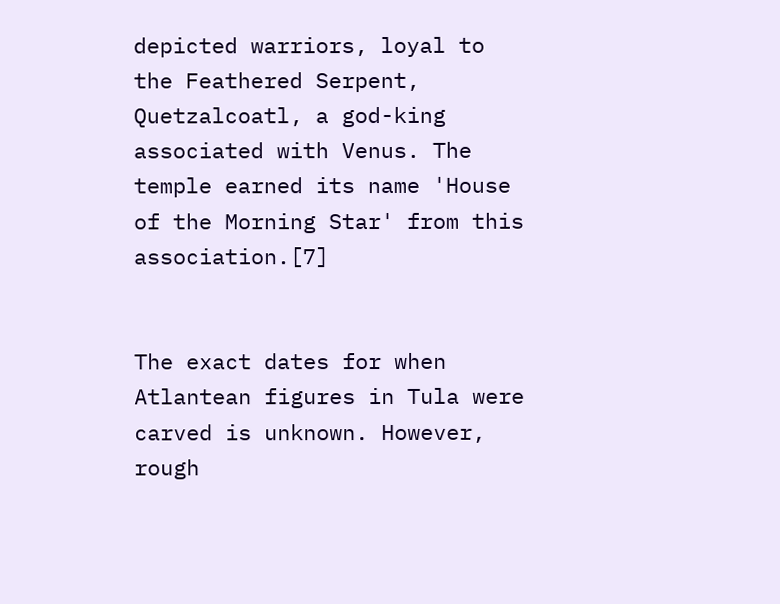depicted warriors, loyal to the Feathered Serpent, Quetzalcoatl, a god-king associated with Venus. The temple earned its name 'House of the Morning Star' from this association.[7]


The exact dates for when Atlantean figures in Tula were carved is unknown. However, rough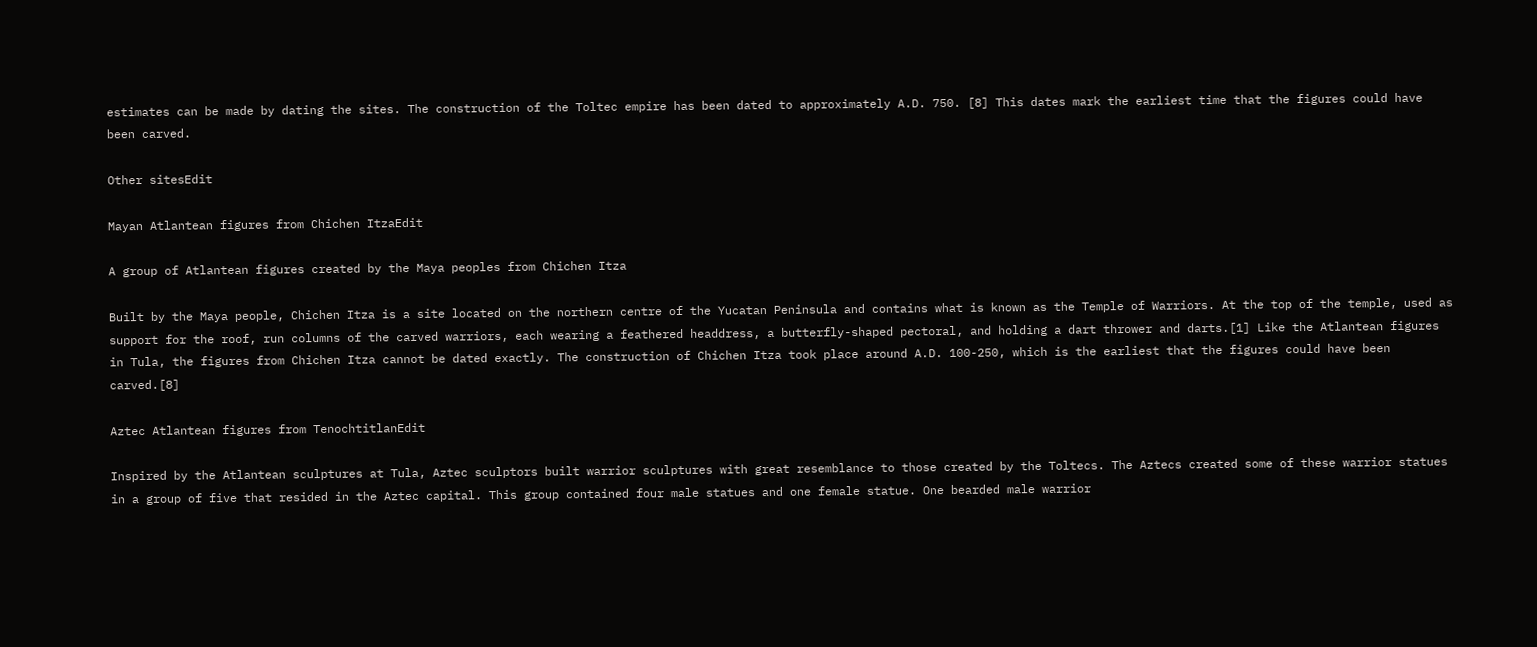estimates can be made by dating the sites. The construction of the Toltec empire has been dated to approximately A.D. 750. [8] This dates mark the earliest time that the figures could have been carved.

Other sitesEdit

Mayan Atlantean figures from Chichen ItzaEdit

A group of Atlantean figures created by the Maya peoples from Chichen Itza

Built by the Maya people, Chichen Itza is a site located on the northern centre of the Yucatan Peninsula and contains what is known as the Temple of Warriors. At the top of the temple, used as support for the roof, run columns of the carved warriors, each wearing a feathered headdress, a butterfly-shaped pectoral, and holding a dart thrower and darts.[1] Like the Atlantean figures in Tula, the figures from Chichen Itza cannot be dated exactly. The construction of Chichen Itza took place around A.D. 100-250, which is the earliest that the figures could have been carved.[8]

Aztec Atlantean figures from TenochtitlanEdit

Inspired by the Atlantean sculptures at Tula, Aztec sculptors built warrior sculptures with great resemblance to those created by the Toltecs. The Aztecs created some of these warrior statues in a group of five that resided in the Aztec capital. This group contained four male statues and one female statue. One bearded male warrior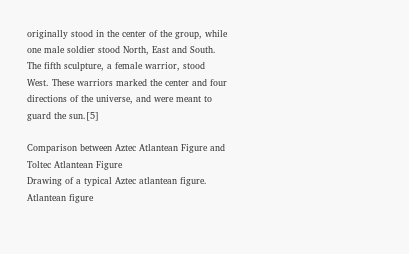originally stood in the center of the group, while one male soldier stood North, East and South. The fifth sculpture, a female warrior, stood West. These warriors marked the center and four directions of the universe, and were meant to guard the sun.[5]

Comparison between Aztec Atlantean Figure and Toltec Atlantean Figure
Drawing of a typical Aztec atlantean figure.
Atlantean figure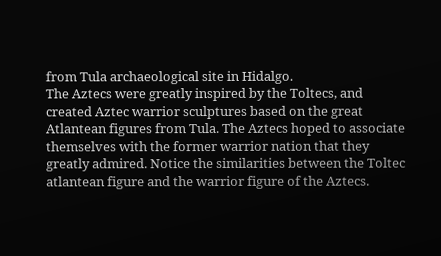from Tula archaeological site in Hidalgo.
The Aztecs were greatly inspired by the Toltecs, and created Aztec warrior sculptures based on the great Atlantean figures from Tula. The Aztecs hoped to associate themselves with the former warrior nation that they greatly admired. Notice the similarities between the Toltec atlantean figure and the warrior figure of the Aztecs.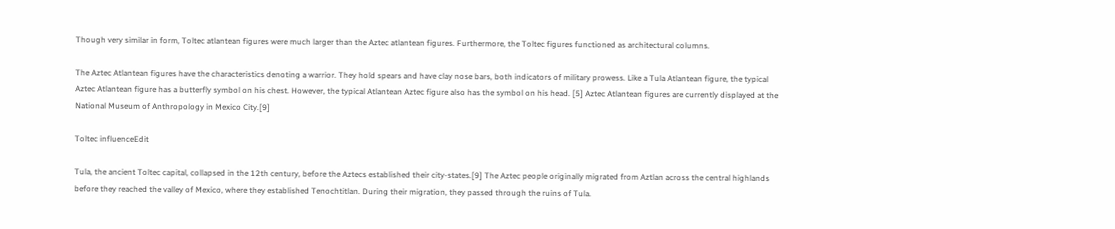Though very similar in form, Toltec atlantean figures were much larger than the Aztec atlantean figures. Furthermore, the Toltec figures functioned as architectural columns.

The Aztec Atlantean figures have the characteristics denoting a warrior. They hold spears and have clay nose bars, both indicators of military prowess. Like a Tula Atlantean figure, the typical Aztec Atlantean figure has a butterfly symbol on his chest. However, the typical Atlantean Aztec figure also has the symbol on his head. [5] Aztec Atlantean figures are currently displayed at the National Museum of Anthropology in Mexico City.[9]

Toltec influenceEdit

Tula, the ancient Toltec capital, collapsed in the 12th century, before the Aztecs established their city-states.[9] The Aztec people originally migrated from Aztlan across the central highlands before they reached the valley of Mexico, where they established Tenochtitlan. During their migration, they passed through the ruins of Tula.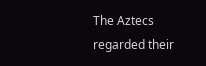The Aztecs regarded their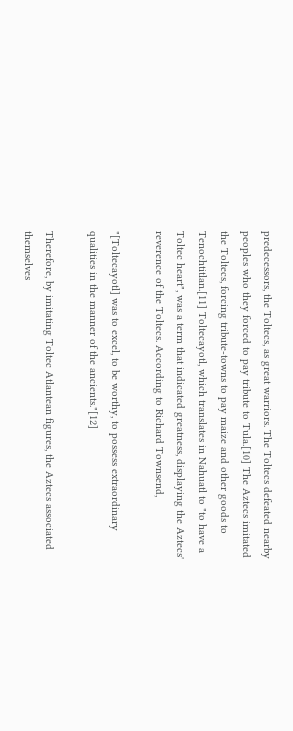predecessors, the Toltecs, as great warriors. The Toltecs defeated nearby peoples who they forced to pay tribute to Tula.[10] The Aztecs imitated the Toltecs, forcing tribute-towns to pay maize and other goods to Tenochtitlan.[11] Toltecayotl, which translates in Nahuatl to "to have a Toltec heart", was a term that indicated greatness, displaying the Aztecs' reverence of the Toltecs. According to Richard Townsend,

"[Toltecayotl] was to excel, to be worthy, to possess extraordinary qualities in the manner of the ancients."[12]

Therefore, by imitating Toltec Atlantean figures, the Aztecs associated themselves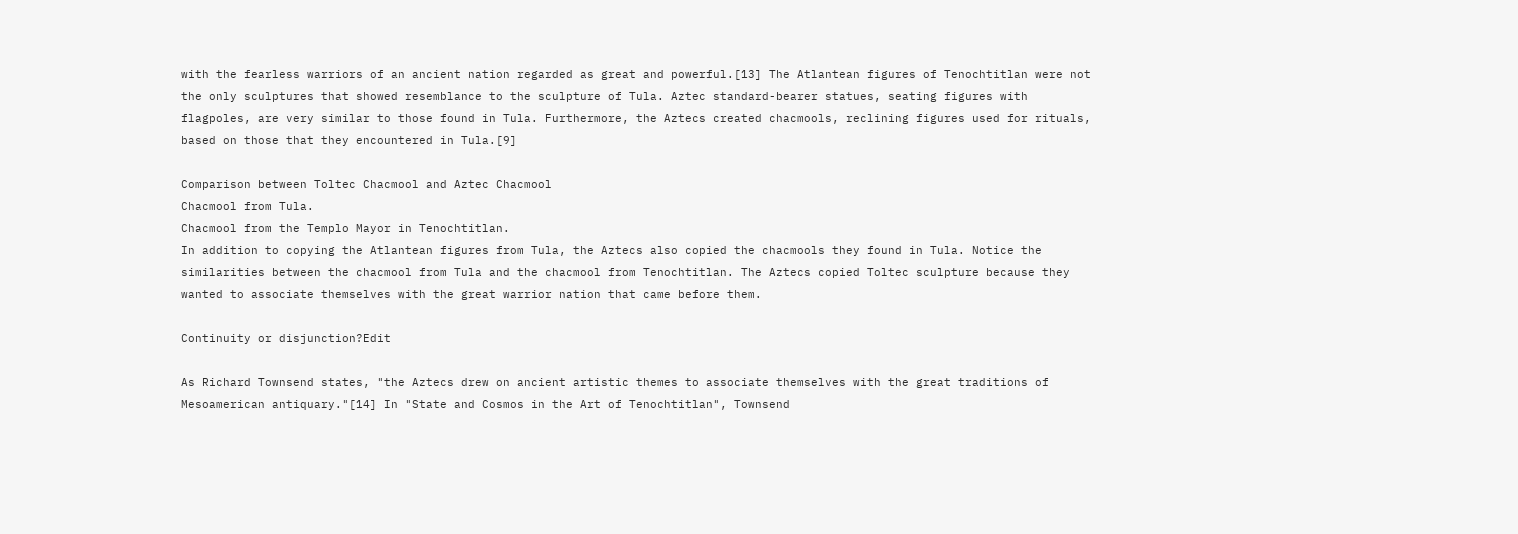with the fearless warriors of an ancient nation regarded as great and powerful.[13] The Atlantean figures of Tenochtitlan were not the only sculptures that showed resemblance to the sculpture of Tula. Aztec standard-bearer statues, seating figures with flagpoles, are very similar to those found in Tula. Furthermore, the Aztecs created chacmools, reclining figures used for rituals, based on those that they encountered in Tula.[9]

Comparison between Toltec Chacmool and Aztec Chacmool
Chacmool from Tula.
Chacmool from the Templo Mayor in Tenochtitlan.
In addition to copying the Atlantean figures from Tula, the Aztecs also copied the chacmools they found in Tula. Notice the similarities between the chacmool from Tula and the chacmool from Tenochtitlan. The Aztecs copied Toltec sculpture because they wanted to associate themselves with the great warrior nation that came before them.

Continuity or disjunction?Edit

As Richard Townsend states, "the Aztecs drew on ancient artistic themes to associate themselves with the great traditions of Mesoamerican antiquary."[14] In "State and Cosmos in the Art of Tenochtitlan", Townsend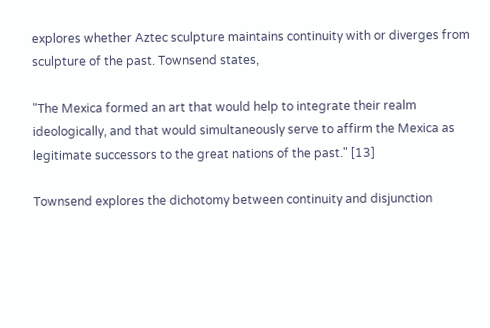explores whether Aztec sculpture maintains continuity with or diverges from sculpture of the past. Townsend states,

"The Mexica formed an art that would help to integrate their realm ideologically, and that would simultaneously serve to affirm the Mexica as legitimate successors to the great nations of the past." [13]

Townsend explores the dichotomy between continuity and disjunction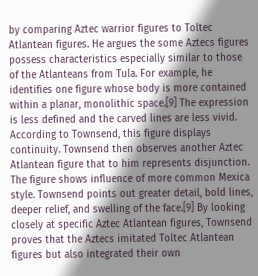by comparing Aztec warrior figures to Toltec Atlantean figures. He argues the some Aztecs figures possess characteristics especially similar to those of the Atlanteans from Tula. For example, he identifies one figure whose body is more contained within a planar, monolithic space.[9] The expression is less defined and the carved lines are less vivid. According to Townsend, this figure displays continuity. Townsend then observes another Aztec Atlantean figure that to him represents disjunction. The figure shows influence of more common Mexica style. Townsend points out greater detail, bold lines, deeper relief, and swelling of the face.[9] By looking closely at specific Aztec Atlantean figures, Townsend proves that the Aztecs imitated Toltec Atlantean figures but also integrated their own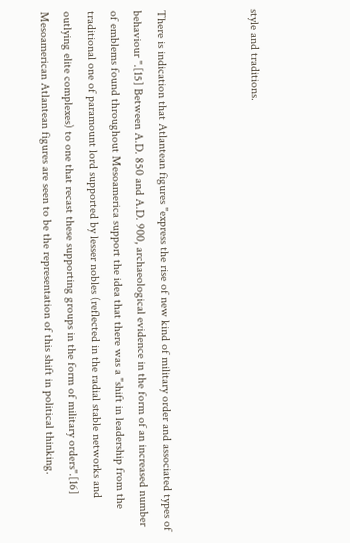style and traditions.



There is indication that Atlantean figures "express the rise of new kind of military order and associated types of behaviour ".[15] Between A.D. 850 and A.D. 900, archaeological evidence in the form of an increased number of emblems found throughout Mesoamerica support the idea that there was a "shift in leadership from the traditional one of paramount lord supported by lesser nobles (reflected in the radial stable networks and outlying elite complexes) to one that recast these supporting groups in the form of military orders".[16] Mesoamerican Atlantean figures are seen to be the representation of this shift in political thinking.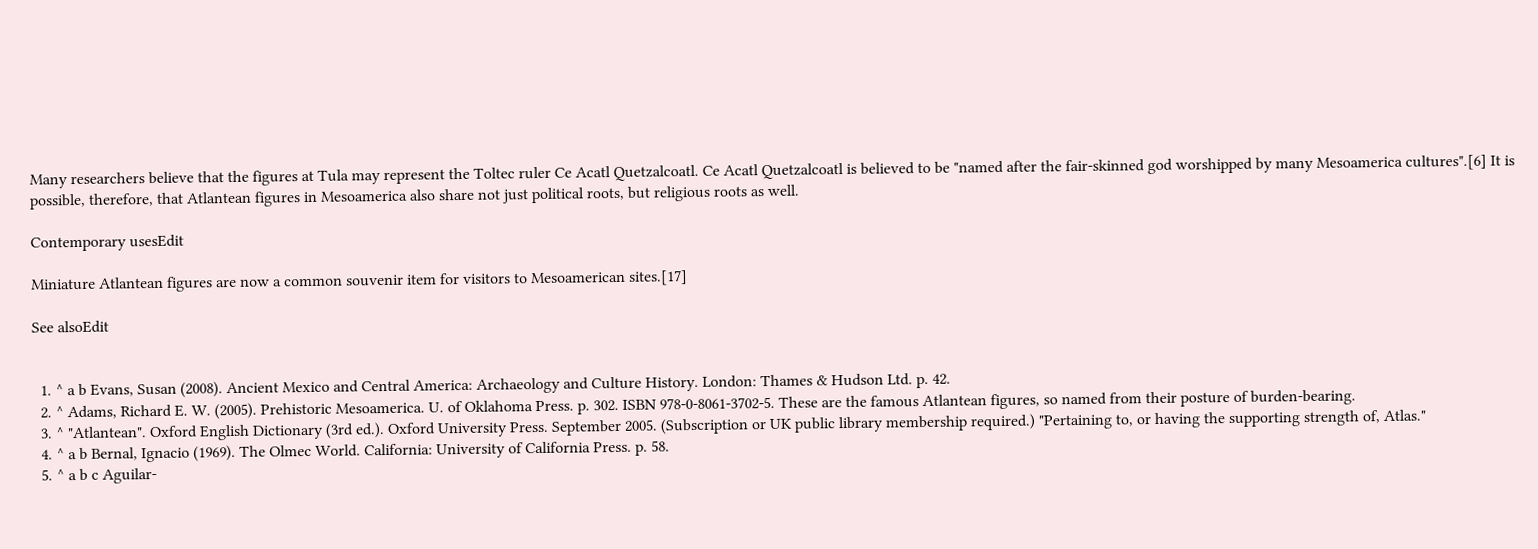Many researchers believe that the figures at Tula may represent the Toltec ruler Ce Acatl Quetzalcoatl. Ce Acatl Quetzalcoatl is believed to be "named after the fair-skinned god worshipped by many Mesoamerica cultures".[6] It is possible, therefore, that Atlantean figures in Mesoamerica also share not just political roots, but religious roots as well.

Contemporary usesEdit

Miniature Atlantean figures are now a common souvenir item for visitors to Mesoamerican sites.[17]

See alsoEdit


  1. ^ a b Evans, Susan (2008). Ancient Mexico and Central America: Archaeology and Culture History. London: Thames & Hudson Ltd. p. 42.
  2. ^ Adams, Richard E. W. (2005). Prehistoric Mesoamerica. U. of Oklahoma Press. p. 302. ISBN 978-0-8061-3702-5. These are the famous Atlantean figures, so named from their posture of burden-bearing.
  3. ^ "Atlantean". Oxford English Dictionary (3rd ed.). Oxford University Press. September 2005. (Subscription or UK public library membership required.) "Pertaining to, or having the supporting strength of, Atlas."
  4. ^ a b Bernal, Ignacio (1969). The Olmec World. California: University of California Press. p. 58.
  5. ^ a b c Aguilar-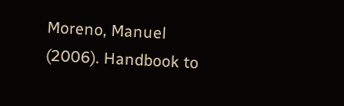Moreno, Manuel (2006). Handbook to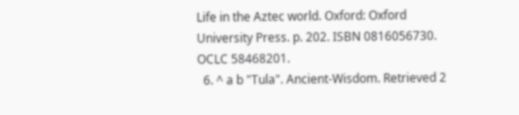Life in the Aztec world. Oxford: Oxford University Press. p. 202. ISBN 0816056730. OCLC 58468201.
  6. ^ a b "Tula". Ancient-Wisdom. Retrieved 2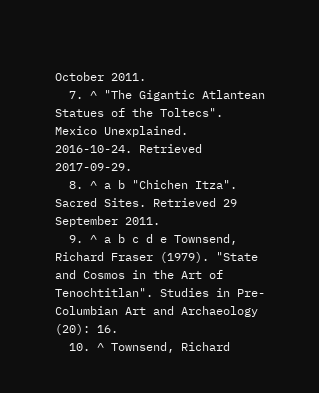October 2011.
  7. ^ "The Gigantic Atlantean Statues of the Toltecs". Mexico Unexplained. 2016-10-24. Retrieved 2017-09-29.
  8. ^ a b "Chichen Itza". Sacred Sites. Retrieved 29 September 2011.
  9. ^ a b c d e Townsend, Richard Fraser (1979). "State and Cosmos in the Art of Tenochtitlan". Studies in Pre-Columbian Art and Archaeology (20): 16.
  10. ^ Townsend, Richard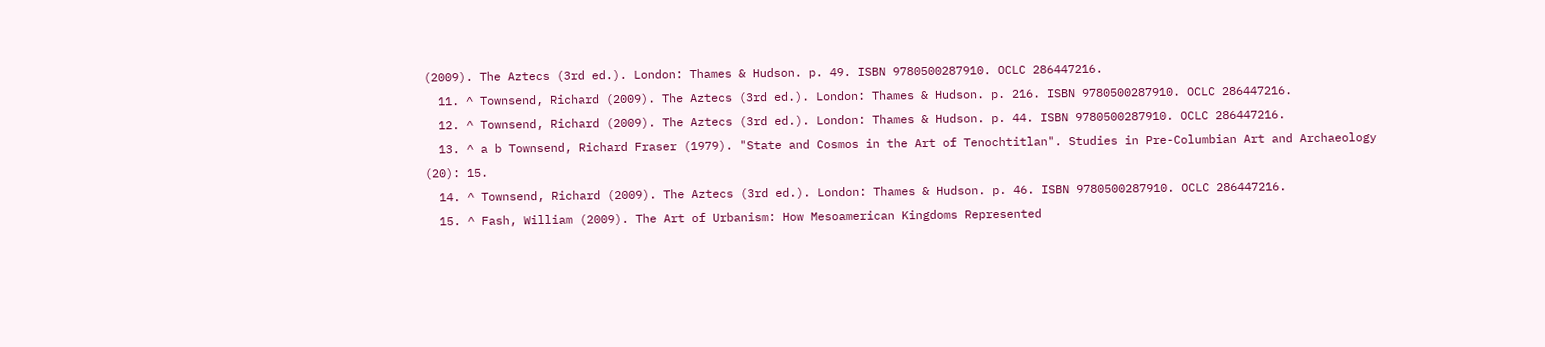(2009). The Aztecs (3rd ed.). London: Thames & Hudson. p. 49. ISBN 9780500287910. OCLC 286447216.
  11. ^ Townsend, Richard (2009). The Aztecs (3rd ed.). London: Thames & Hudson. p. 216. ISBN 9780500287910. OCLC 286447216.
  12. ^ Townsend, Richard (2009). The Aztecs (3rd ed.). London: Thames & Hudson. p. 44. ISBN 9780500287910. OCLC 286447216.
  13. ^ a b Townsend, Richard Fraser (1979). "State and Cosmos in the Art of Tenochtitlan". Studies in Pre-Columbian Art and Archaeology (20): 15.
  14. ^ Townsend, Richard (2009). The Aztecs (3rd ed.). London: Thames & Hudson. p. 46. ISBN 9780500287910. OCLC 286447216.
  15. ^ Fash, William (2009). The Art of Urbanism: How Mesoamerican Kingdoms Represented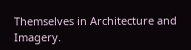Themselves in Architecture and Imagery.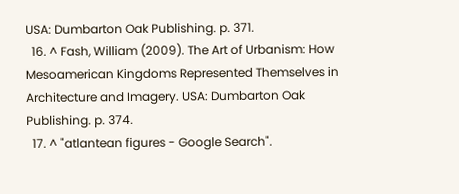USA: Dumbarton Oak Publishing. p. 371.
  16. ^ Fash, William (2009). The Art of Urbanism: How Mesoamerican Kingdoms Represented Themselves in Architecture and Imagery. USA: Dumbarton Oak Publishing. p. 374.
  17. ^ "atlantean figures - Google Search".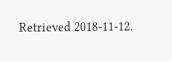Retrieved 2018-11-12.